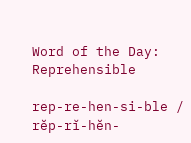Word of the Day: Reprehensible

rep-re-hen-si-ble / rĕp-rĭ-hĕn-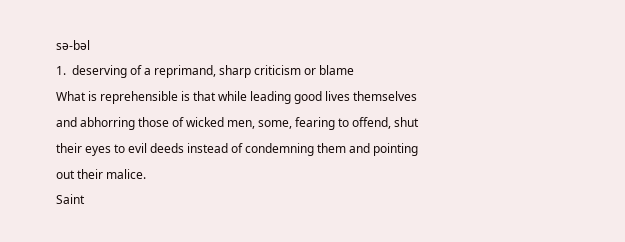sə-bəl
1.  deserving of a reprimand, sharp criticism or blame
What is reprehensible is that while leading good lives themselves and abhorring those of wicked men, some, fearing to offend, shut their eyes to evil deeds instead of condemning them and pointing out their malice.
Saint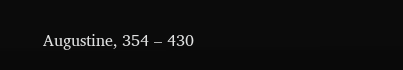Augustine, 354 – 430